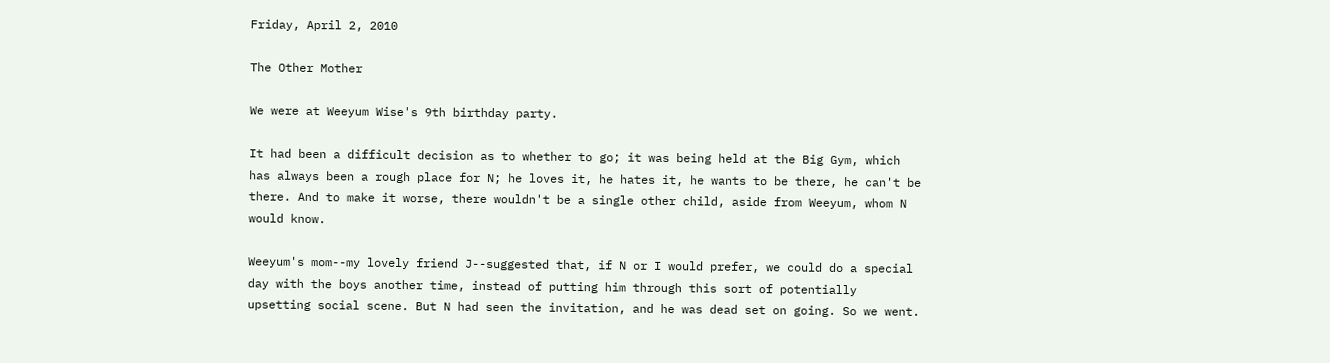Friday, April 2, 2010

The Other Mother

We were at Weeyum Wise's 9th birthday party.

It had been a difficult decision as to whether to go; it was being held at the Big Gym, which has always been a rough place for N; he loves it, he hates it, he wants to be there, he can't be there. And to make it worse, there wouldn't be a single other child, aside from Weeyum, whom N would know.

Weeyum's mom--my lovely friend J--suggested that, if N or I would prefer, we could do a special day with the boys another time, instead of putting him through this sort of potentially upsetting social scene. But N had seen the invitation, and he was dead set on going. So we went.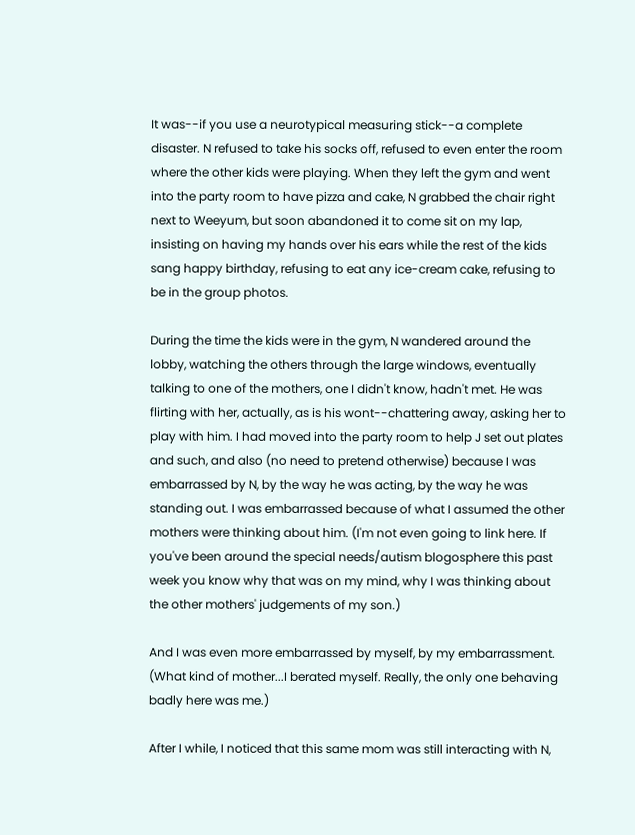It was--if you use a neurotypical measuring stick--a complete disaster. N refused to take his socks off, refused to even enter the room where the other kids were playing. When they left the gym and went into the party room to have pizza and cake, N grabbed the chair right next to Weeyum, but soon abandoned it to come sit on my lap, insisting on having my hands over his ears while the rest of the kids sang happy birthday, refusing to eat any ice-cream cake, refusing to be in the group photos.

During the time the kids were in the gym, N wandered around the lobby, watching the others through the large windows, eventually talking to one of the mothers, one I didn't know, hadn't met. He was flirting with her, actually, as is his wont--chattering away, asking her to play with him. I had moved into the party room to help J set out plates and such, and also (no need to pretend otherwise) because I was embarrassed by N, by the way he was acting, by the way he was standing out. I was embarrassed because of what I assumed the other mothers were thinking about him. (I'm not even going to link here. If you've been around the special needs/autism blogosphere this past week you know why that was on my mind, why I was thinking about the other mothers' judgements of my son.)

And I was even more embarrassed by myself, by my embarrassment. (What kind of mother...I berated myself. Really, the only one behaving badly here was me.)

After I while, I noticed that this same mom was still interacting with N,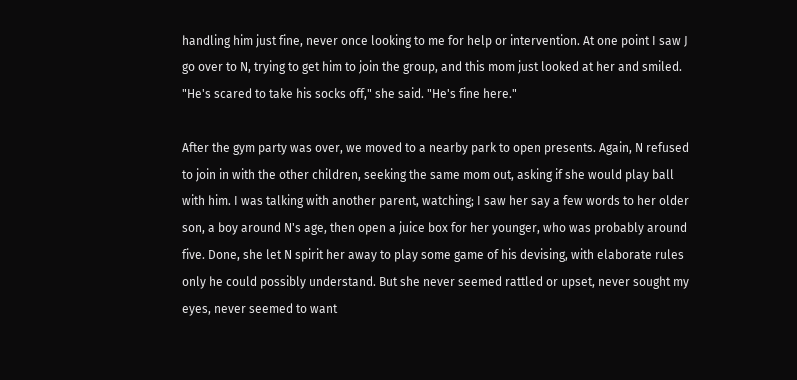handling him just fine, never once looking to me for help or intervention. At one point I saw J go over to N, trying to get him to join the group, and this mom just looked at her and smiled. "He's scared to take his socks off," she said. "He's fine here."

After the gym party was over, we moved to a nearby park to open presents. Again, N refused to join in with the other children, seeking the same mom out, asking if she would play ball with him. I was talking with another parent, watching; I saw her say a few words to her older son, a boy around N's age, then open a juice box for her younger, who was probably around five. Done, she let N spirit her away to play some game of his devising, with elaborate rules only he could possibly understand. But she never seemed rattled or upset, never sought my eyes, never seemed to want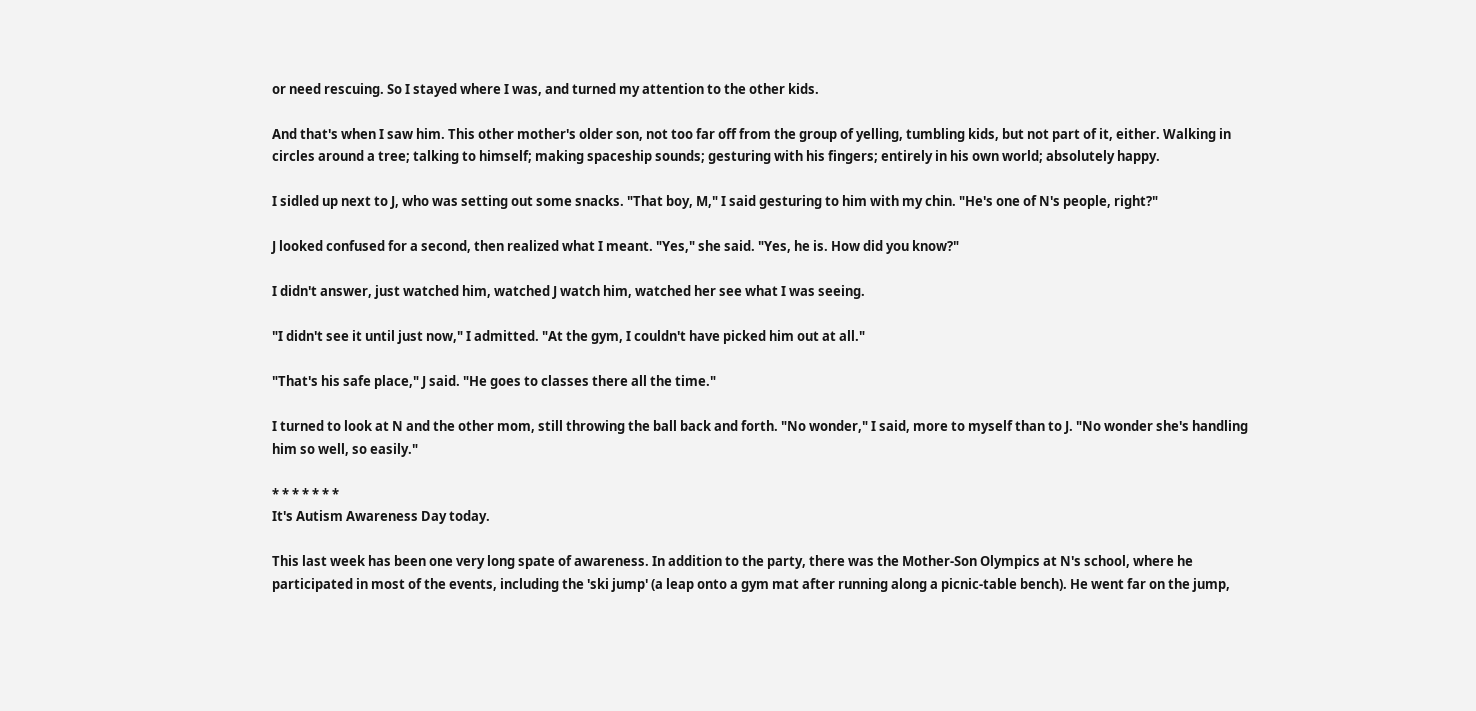or need rescuing. So I stayed where I was, and turned my attention to the other kids.

And that's when I saw him. This other mother's older son, not too far off from the group of yelling, tumbling kids, but not part of it, either. Walking in circles around a tree; talking to himself; making spaceship sounds; gesturing with his fingers; entirely in his own world; absolutely happy.

I sidled up next to J, who was setting out some snacks. "That boy, M," I said gesturing to him with my chin. "He's one of N's people, right?"

J looked confused for a second, then realized what I meant. "Yes," she said. "Yes, he is. How did you know?"

I didn't answer, just watched him, watched J watch him, watched her see what I was seeing.

"I didn't see it until just now," I admitted. "At the gym, I couldn't have picked him out at all."

"That's his safe place," J said. "He goes to classes there all the time."

I turned to look at N and the other mom, still throwing the ball back and forth. "No wonder," I said, more to myself than to J. "No wonder she's handling him so well, so easily."

* * * * * * *
It's Autism Awareness Day today.

This last week has been one very long spate of awareness. In addition to the party, there was the Mother-Son Olympics at N's school, where he participated in most of the events, including the 'ski jump' (a leap onto a gym mat after running along a picnic-table bench). He went far on the jump,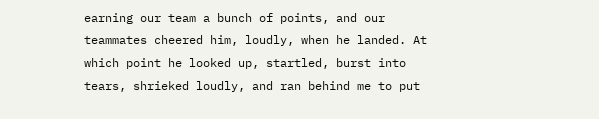earning our team a bunch of points, and our teammates cheered him, loudly, when he landed. At which point he looked up, startled, burst into tears, shrieked loudly, and ran behind me to put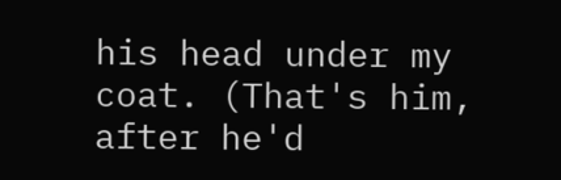his head under my coat. (That's him, after he'd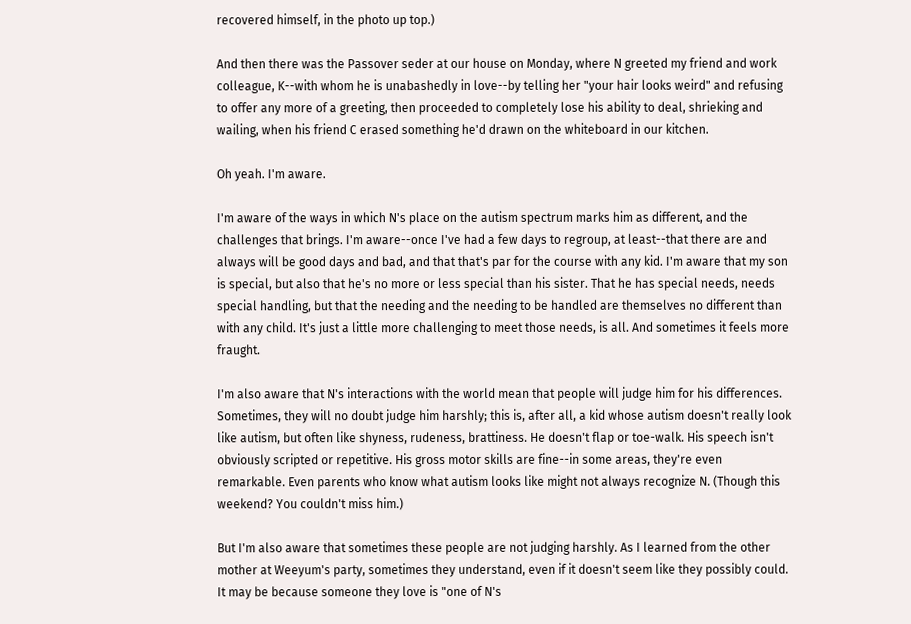recovered himself, in the photo up top.)

And then there was the Passover seder at our house on Monday, where N greeted my friend and work colleague, K--with whom he is unabashedly in love--by telling her "your hair looks weird" and refusing to offer any more of a greeting, then proceeded to completely lose his ability to deal, shrieking and wailing, when his friend C erased something he'd drawn on the whiteboard in our kitchen.

Oh yeah. I'm aware.

I'm aware of the ways in which N's place on the autism spectrum marks him as different, and the challenges that brings. I'm aware--once I've had a few days to regroup, at least--that there are and always will be good days and bad, and that that's par for the course with any kid. I'm aware that my son is special, but also that he's no more or less special than his sister. That he has special needs, needs special handling, but that the needing and the needing to be handled are themselves no different than with any child. It's just a little more challenging to meet those needs, is all. And sometimes it feels more fraught.

I'm also aware that N's interactions with the world mean that people will judge him for his differences. Sometimes, they will no doubt judge him harshly; this is, after all, a kid whose autism doesn't really look like autism, but often like shyness, rudeness, brattiness. He doesn't flap or toe-walk. His speech isn't obviously scripted or repetitive. His gross motor skills are fine--in some areas, they're even remarkable. Even parents who know what autism looks like might not always recognize N. (Though this weekend? You couldn't miss him.)

But I'm also aware that sometimes these people are not judging harshly. As I learned from the other mother at Weeyum's party, sometimes they understand, even if it doesn't seem like they possibly could. It may be because someone they love is "one of N's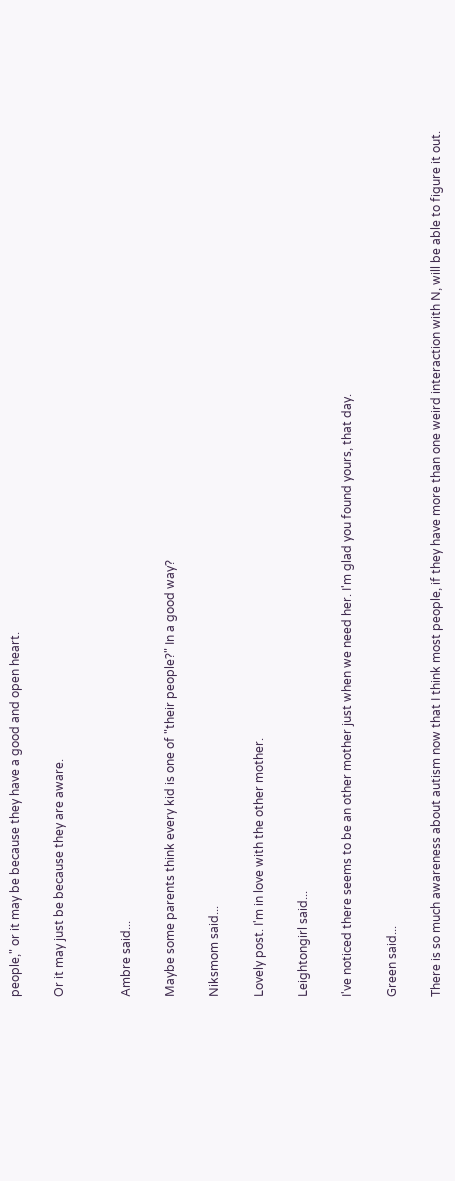people," or it may be because they have a good and open heart.

Or it may just be because they are aware.


Ambre said...

Maybe some parents think every kid is one of "their people?" In a good way?

Niksmom said...

Lovely post. I'm in love with the other mother.

Leightongirl said...

I've noticed there seems to be an other mother just when we need her. I'm glad you found yours, that day.

Green said...

There is so much awareness about autism now that I think most people, if they have more than one weird interaction with N, will be able to figure it out.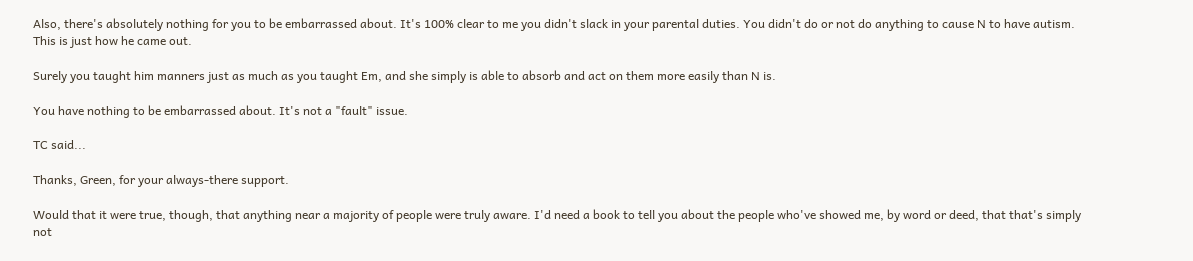Also, there's absolutely nothing for you to be embarrassed about. It's 100% clear to me you didn't slack in your parental duties. You didn't do or not do anything to cause N to have autism. This is just how he came out.

Surely you taught him manners just as much as you taught Em, and she simply is able to absorb and act on them more easily than N is.

You have nothing to be embarrassed about. It's not a "fault" issue.

TC said...

Thanks, Green, for your always-there support.

Would that it were true, though, that anything near a majority of people were truly aware. I'd need a book to tell you about the people who've showed me, by word or deed, that that's simply not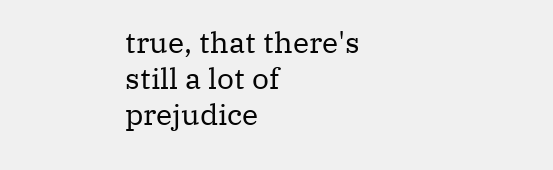true, that there's still a lot of prejudice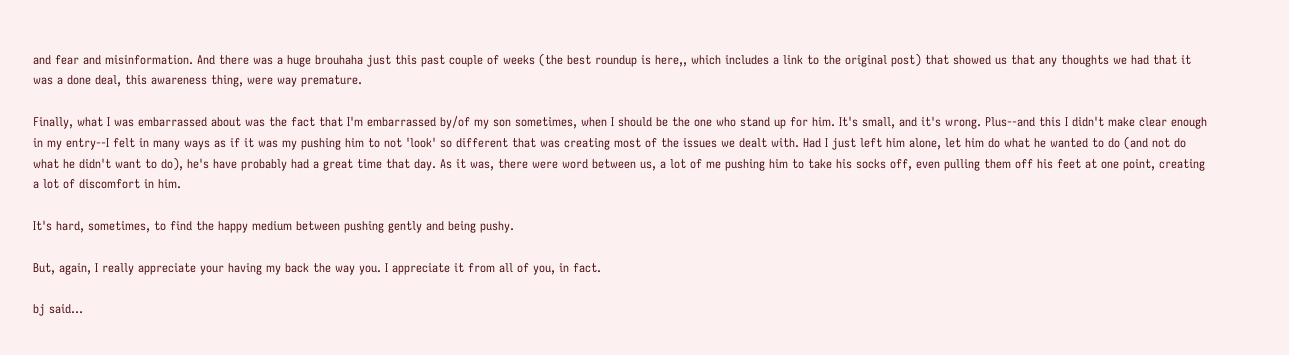and fear and misinformation. And there was a huge brouhaha just this past couple of weeks (the best roundup is here,, which includes a link to the original post) that showed us that any thoughts we had that it was a done deal, this awareness thing, were way premature.

Finally, what I was embarrassed about was the fact that I'm embarrassed by/of my son sometimes, when I should be the one who stand up for him. It's small, and it's wrong. Plus--and this I didn't make clear enough in my entry--I felt in many ways as if it was my pushing him to not 'look' so different that was creating most of the issues we dealt with. Had I just left him alone, let him do what he wanted to do (and not do what he didn't want to do), he's have probably had a great time that day. As it was, there were word between us, a lot of me pushing him to take his socks off, even pulling them off his feet at one point, creating a lot of discomfort in him.

It's hard, sometimes, to find the happy medium between pushing gently and being pushy.

But, again, I really appreciate your having my back the way you. I appreciate it from all of you, in fact.

bj said...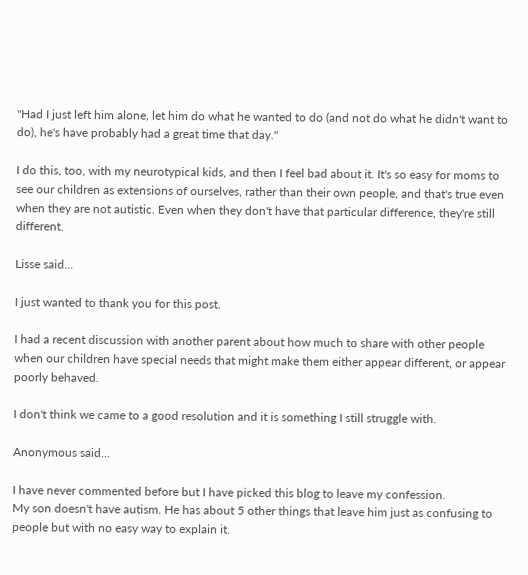"Had I just left him alone, let him do what he wanted to do (and not do what he didn't want to do), he's have probably had a great time that day."

I do this, too, with my neurotypical kids, and then I feel bad about it. It's so easy for moms to see our children as extensions of ourselves, rather than their own people, and that's true even when they are not autistic. Even when they don't have that particular difference, they're still different.

Lisse said...

I just wanted to thank you for this post.

I had a recent discussion with another parent about how much to share with other people when our children have special needs that might make them either appear different, or appear poorly behaved.

I don't think we came to a good resolution and it is something I still struggle with.

Anonymous said...

I have never commented before but I have picked this blog to leave my confession.
My son doesn't have autism. He has about 5 other things that leave him just as confusing to people but with no easy way to explain it.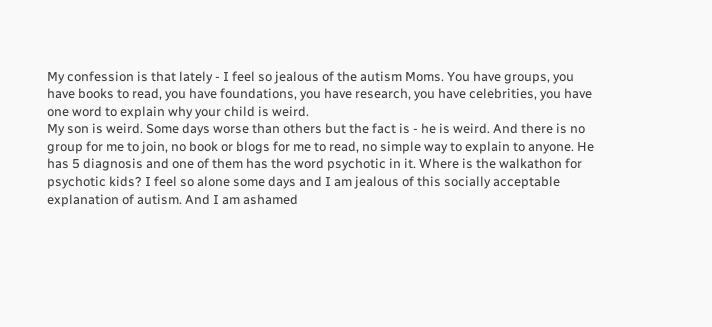My confession is that lately - I feel so jealous of the autism Moms. You have groups, you have books to read, you have foundations, you have research, you have celebrities, you have one word to explain why your child is weird.
My son is weird. Some days worse than others but the fact is - he is weird. And there is no group for me to join, no book or blogs for me to read, no simple way to explain to anyone. He has 5 diagnosis and one of them has the word psychotic in it. Where is the walkathon for psychotic kids? I feel so alone some days and I am jealous of this socially acceptable explanation of autism. And I am ashamed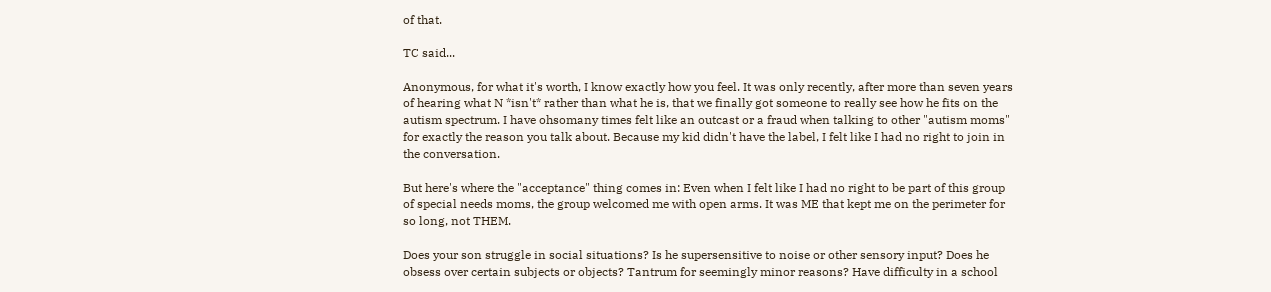of that.

TC said...

Anonymous, for what it's worth, I know exactly how you feel. It was only recently, after more than seven years of hearing what N *isn't* rather than what he is, that we finally got someone to really see how he fits on the autism spectrum. I have ohsomany times felt like an outcast or a fraud when talking to other "autism moms" for exactly the reason you talk about. Because my kid didn't have the label, I felt like I had no right to join in the conversation.

But here's where the "acceptance" thing comes in: Even when I felt like I had no right to be part of this group of special needs moms, the group welcomed me with open arms. It was ME that kept me on the perimeter for so long, not THEM.

Does your son struggle in social situations? Is he supersensitive to noise or other sensory input? Does he obsess over certain subjects or objects? Tantrum for seemingly minor reasons? Have difficulty in a school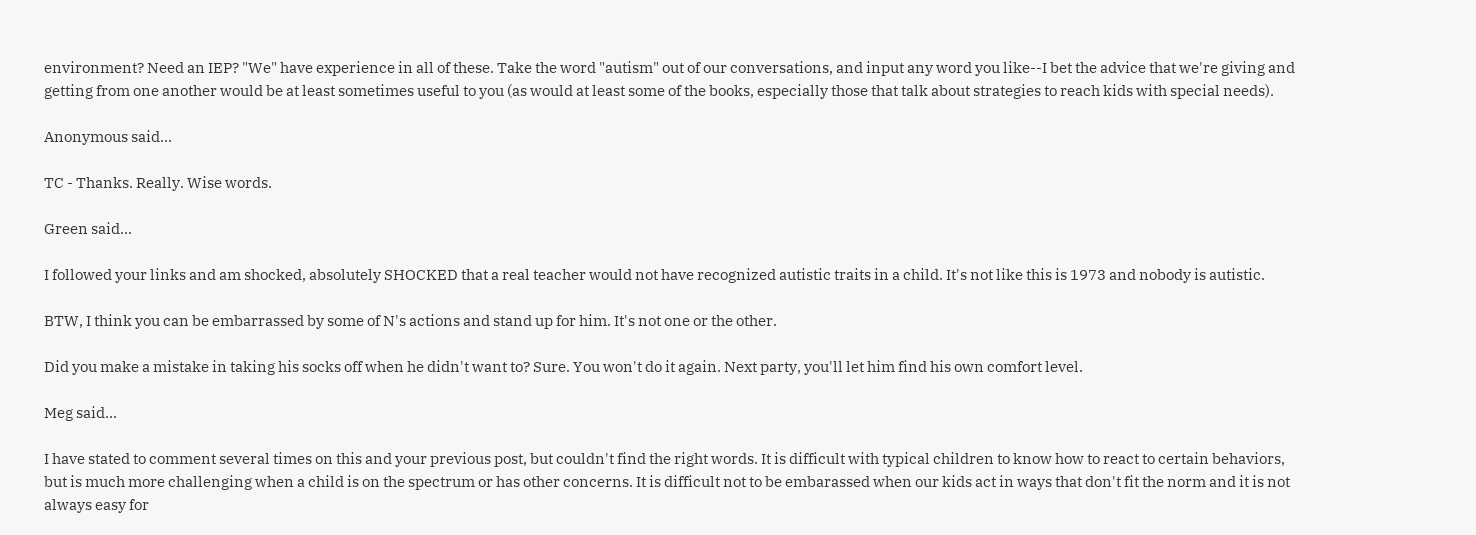environment? Need an IEP? "We" have experience in all of these. Take the word "autism" out of our conversations, and input any word you like--I bet the advice that we're giving and getting from one another would be at least sometimes useful to you (as would at least some of the books, especially those that talk about strategies to reach kids with special needs).

Anonymous said...

TC - Thanks. Really. Wise words.

Green said...

I followed your links and am shocked, absolutely SHOCKED that a real teacher would not have recognized autistic traits in a child. It's not like this is 1973 and nobody is autistic.

BTW, I think you can be embarrassed by some of N's actions and stand up for him. It's not one or the other.

Did you make a mistake in taking his socks off when he didn't want to? Sure. You won't do it again. Next party, you'll let him find his own comfort level.

Meg said...

I have stated to comment several times on this and your previous post, but couldn't find the right words. It is difficult with typical children to know how to react to certain behaviors, but is much more challenging when a child is on the spectrum or has other concerns. It is difficult not to be embarassed when our kids act in ways that don't fit the norm and it is not always easy for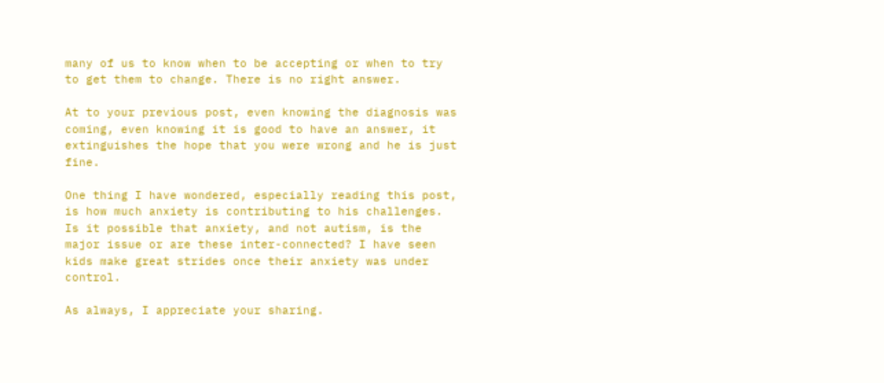many of us to know when to be accepting or when to try to get them to change. There is no right answer.

At to your previous post, even knowing the diagnosis was coming, even knowing it is good to have an answer, it extinguishes the hope that you were wrong and he is just fine.

One thing I have wondered, especially reading this post, is how much anxiety is contributing to his challenges. Is it possible that anxiety, and not autism, is the major issue or are these inter-connected? I have seen kids make great strides once their anxiety was under control.

As always, I appreciate your sharing.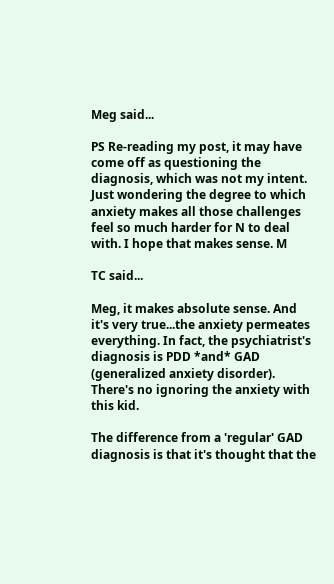Meg said...

PS Re-reading my post, it may have come off as questioning the diagnosis, which was not my intent. Just wondering the degree to which anxiety makes all those challenges feel so much harder for N to deal with. I hope that makes sense. M

TC said...

Meg, it makes absolute sense. And it's very true...the anxiety permeates everything. In fact, the psychiatrist's diagnosis is PDD *and* GAD (generalized anxiety disorder). There's no ignoring the anxiety with this kid.

The difference from a 'regular' GAD diagnosis is that it's thought that the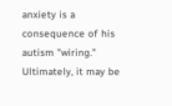anxiety is a consequence of his autism "wiring." Ultimately, it may be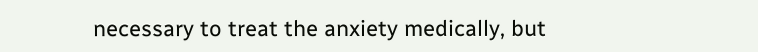necessary to treat the anxiety medically, but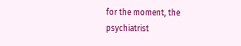for the moment, the psychiatrist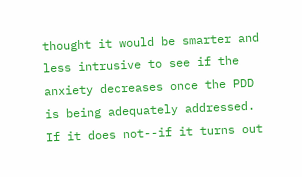thought it would be smarter and less intrusive to see if the anxiety decreases once the PDD is being adequately addressed. If it does not--if it turns out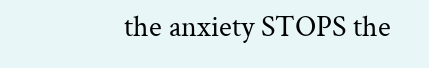the anxiety STOPS the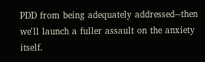PDD from being adequately addressed--then we'll launch a fuller assault on the anxiety itself.